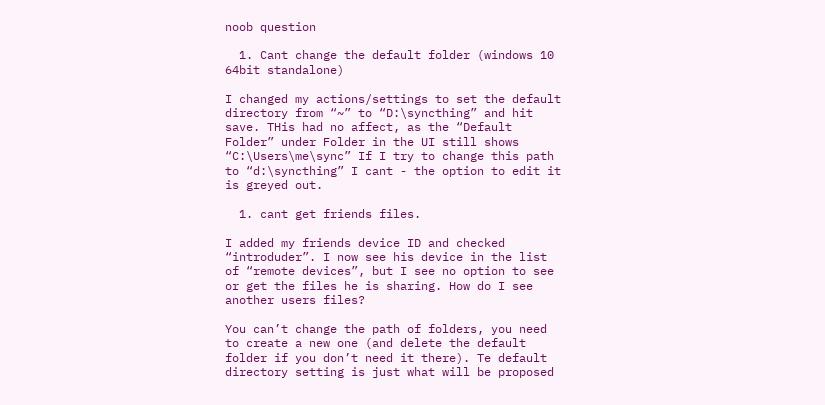noob question

  1. Cant change the default folder (windows 10 64bit standalone)

I changed my actions/settings to set the default directory from “~” to “D:\syncthing” and hit save. THis had no affect, as the “Default Folder” under Folder in the UI still shows “C:\Users\me\sync” If I try to change this path to “d:\syncthing” I cant - the option to edit it is greyed out.

  1. cant get friends files.

I added my friends device ID and checked “introduder”. I now see his device in the list of “remote devices”, but I see no option to see or get the files he is sharing. How do I see another users files?

You can’t change the path of folders, you need to create a new one (and delete the default folder if you don’t need it there). Te default directory setting is just what will be proposed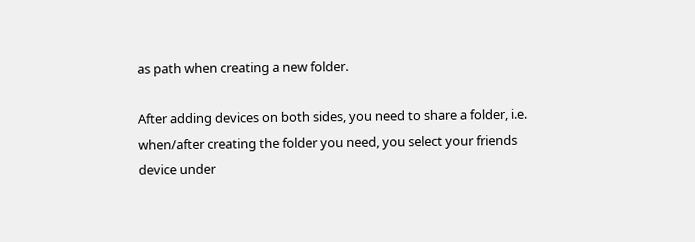as path when creating a new folder.

After adding devices on both sides, you need to share a folder, i.e. when/after creating the folder you need, you select your friends device under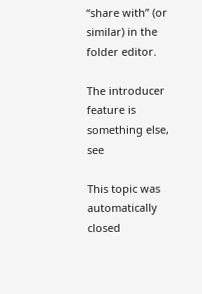“share with” (or similar) in the folder editor.

The introducer feature is something else, see

This topic was automatically closed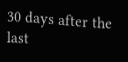30 days after the last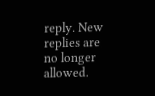reply. New replies are no longer allowed.